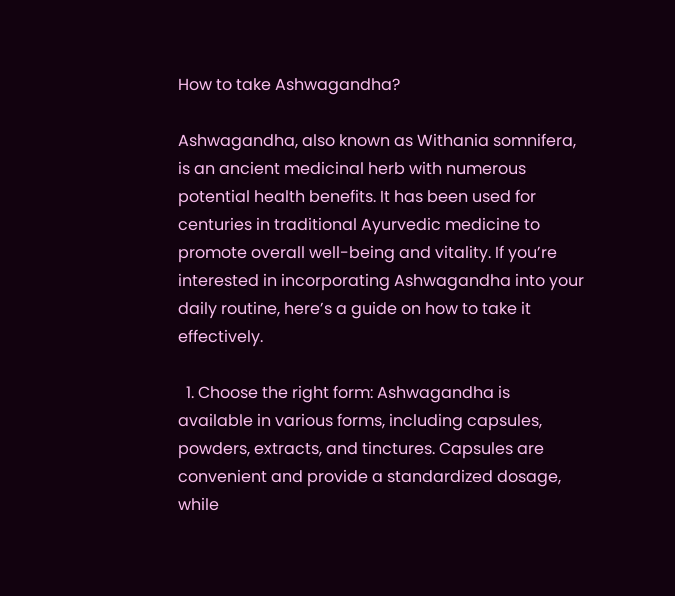How to take Ashwagandha?

Ashwagandha, also known as Withania somnifera, is an ancient medicinal herb with numerous potential health benefits. It has been used for centuries in traditional Ayurvedic medicine to promote overall well-being and vitality. If you’re interested in incorporating Ashwagandha into your daily routine, here’s a guide on how to take it effectively.

  1. Choose the right form: Ashwagandha is available in various forms, including capsules, powders, extracts, and tinctures. Capsules are convenient and provide a standardized dosage, while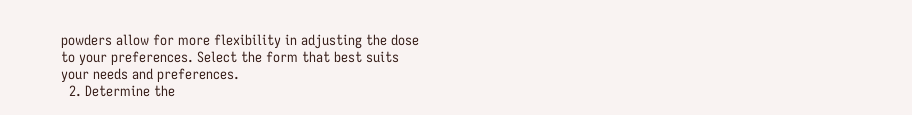powders allow for more flexibility in adjusting the dose to your preferences. Select the form that best suits your needs and preferences.
  2. Determine the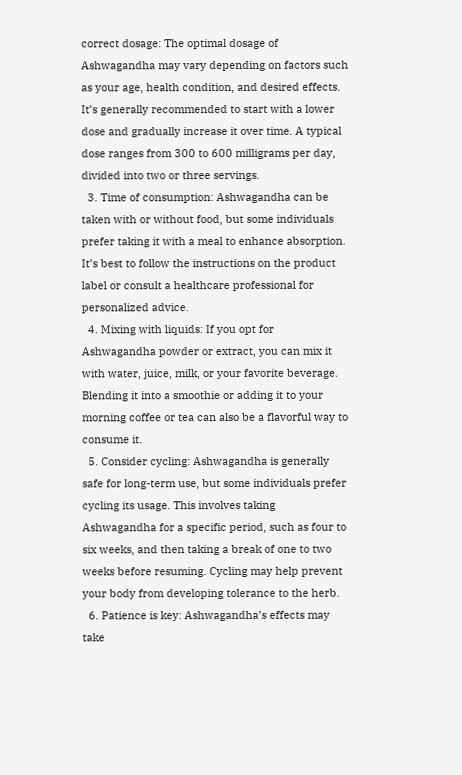correct dosage: The optimal dosage of Ashwagandha may vary depending on factors such as your age, health condition, and desired effects. It’s generally recommended to start with a lower dose and gradually increase it over time. A typical dose ranges from 300 to 600 milligrams per day, divided into two or three servings.
  3. Time of consumption: Ashwagandha can be taken with or without food, but some individuals prefer taking it with a meal to enhance absorption. It’s best to follow the instructions on the product label or consult a healthcare professional for personalized advice.
  4. Mixing with liquids: If you opt for Ashwagandha powder or extract, you can mix it with water, juice, milk, or your favorite beverage. Blending it into a smoothie or adding it to your morning coffee or tea can also be a flavorful way to consume it.
  5. Consider cycling: Ashwagandha is generally safe for long-term use, but some individuals prefer cycling its usage. This involves taking Ashwagandha for a specific period, such as four to six weeks, and then taking a break of one to two weeks before resuming. Cycling may help prevent your body from developing tolerance to the herb.
  6. Patience is key: Ashwagandha’s effects may take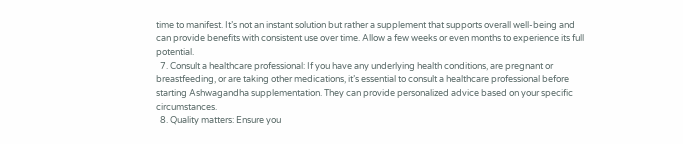time to manifest. It’s not an instant solution but rather a supplement that supports overall well-being and can provide benefits with consistent use over time. Allow a few weeks or even months to experience its full potential.
  7. Consult a healthcare professional: If you have any underlying health conditions, are pregnant or breastfeeding, or are taking other medications, it’s essential to consult a healthcare professional before starting Ashwagandha supplementation. They can provide personalized advice based on your specific circumstances.
  8. Quality matters: Ensure you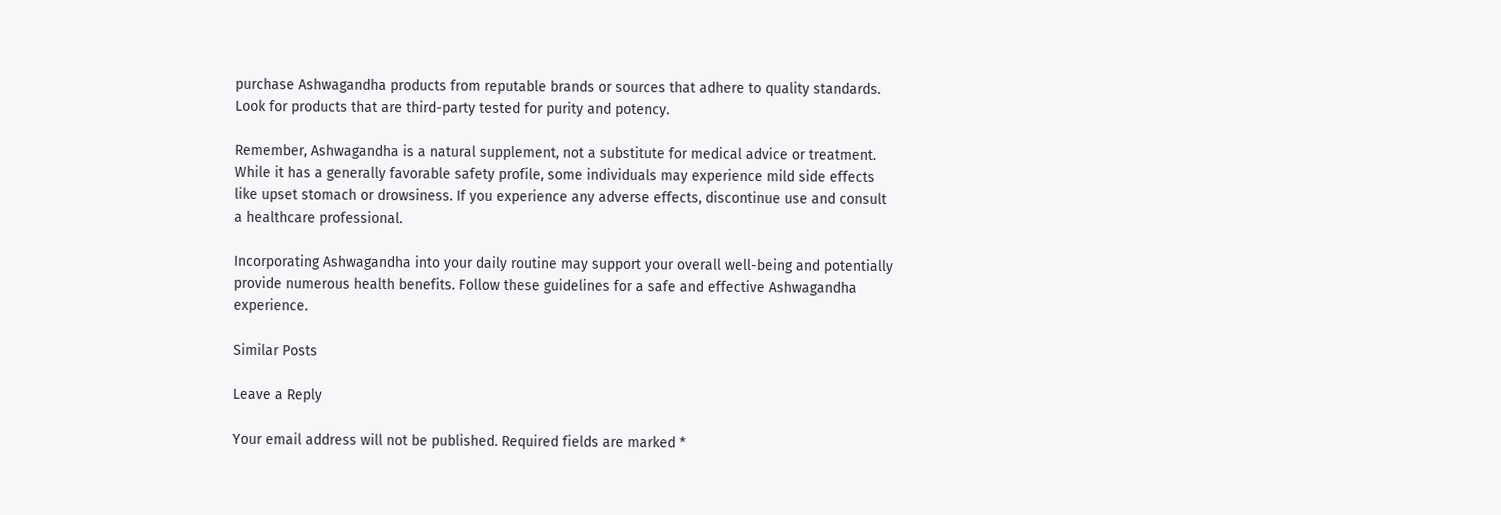purchase Ashwagandha products from reputable brands or sources that adhere to quality standards. Look for products that are third-party tested for purity and potency.

Remember, Ashwagandha is a natural supplement, not a substitute for medical advice or treatment. While it has a generally favorable safety profile, some individuals may experience mild side effects like upset stomach or drowsiness. If you experience any adverse effects, discontinue use and consult a healthcare professional.

Incorporating Ashwagandha into your daily routine may support your overall well-being and potentially provide numerous health benefits. Follow these guidelines for a safe and effective Ashwagandha experience.

Similar Posts

Leave a Reply

Your email address will not be published. Required fields are marked *